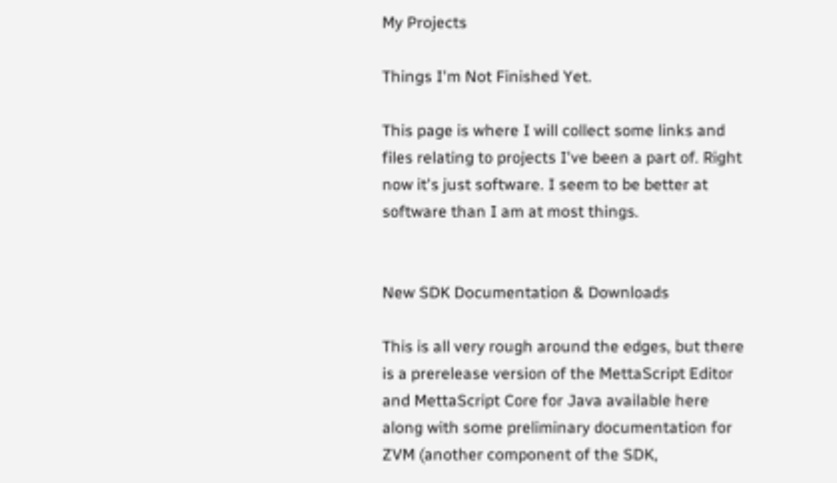My Projects

Things I'm Not Finished Yet.

This page is where I will collect some links and files relating to projects I've been a part of. Right now it's just software. I seem to be better at software than I am at most things.


New SDK Documentation & Downloads

This is all very rough around the edges, but there is a prerelease version of the MettaScript Editor and MettaScript Core for Java available here along with some preliminary documentation for ZVM (another component of the SDK,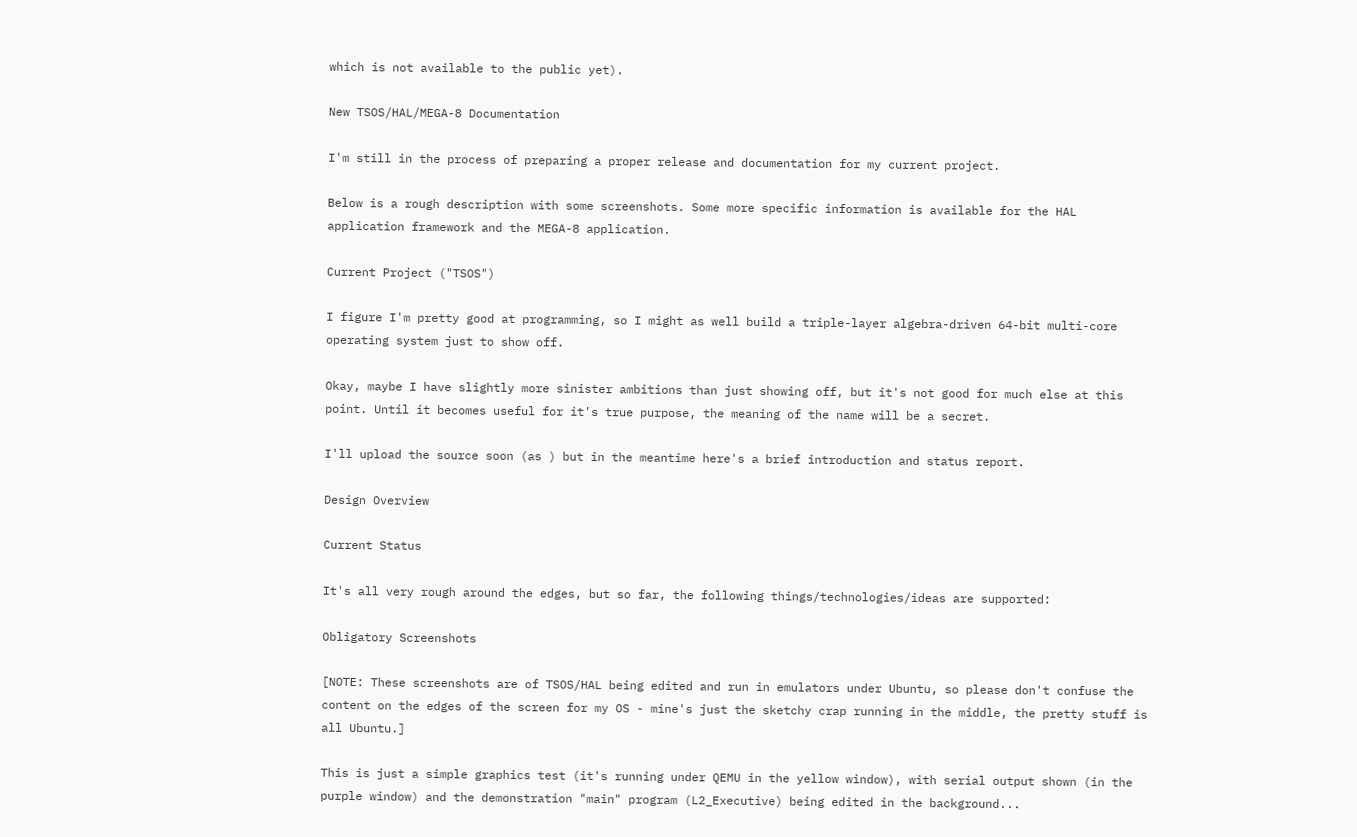which is not available to the public yet).

New TSOS/HAL/MEGA-8 Documentation

I'm still in the process of preparing a proper release and documentation for my current project.

Below is a rough description with some screenshots. Some more specific information is available for the HAL application framework and the MEGA-8 application.

Current Project ("TSOS")

I figure I'm pretty good at programming, so I might as well build a triple-layer algebra-driven 64-bit multi-core operating system just to show off.

Okay, maybe I have slightly more sinister ambitions than just showing off, but it's not good for much else at this point. Until it becomes useful for it's true purpose, the meaning of the name will be a secret.

I'll upload the source soon (as ) but in the meantime here's a brief introduction and status report.

Design Overview

Current Status

It's all very rough around the edges, but so far, the following things/technologies/ideas are supported:

Obligatory Screenshots

[NOTE: These screenshots are of TSOS/HAL being edited and run in emulators under Ubuntu, so please don't confuse the content on the edges of the screen for my OS - mine's just the sketchy crap running in the middle, the pretty stuff is all Ubuntu.]

This is just a simple graphics test (it's running under QEMU in the yellow window), with serial output shown (in the purple window) and the demonstration "main" program (L2_Executive) being edited in the background...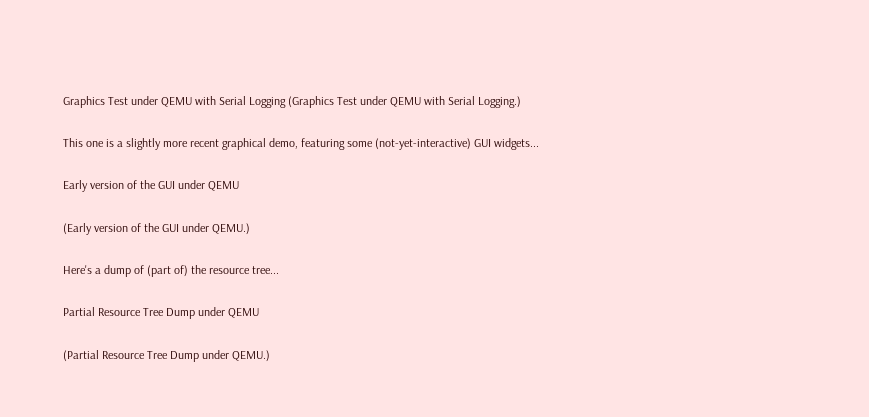Graphics Test under QEMU with Serial Logging (Graphics Test under QEMU with Serial Logging.)

This one is a slightly more recent graphical demo, featuring some (not-yet-interactive) GUI widgets...

Early version of the GUI under QEMU

(Early version of the GUI under QEMU.)

Here's a dump of (part of) the resource tree...

Partial Resource Tree Dump under QEMU

(Partial Resource Tree Dump under QEMU.)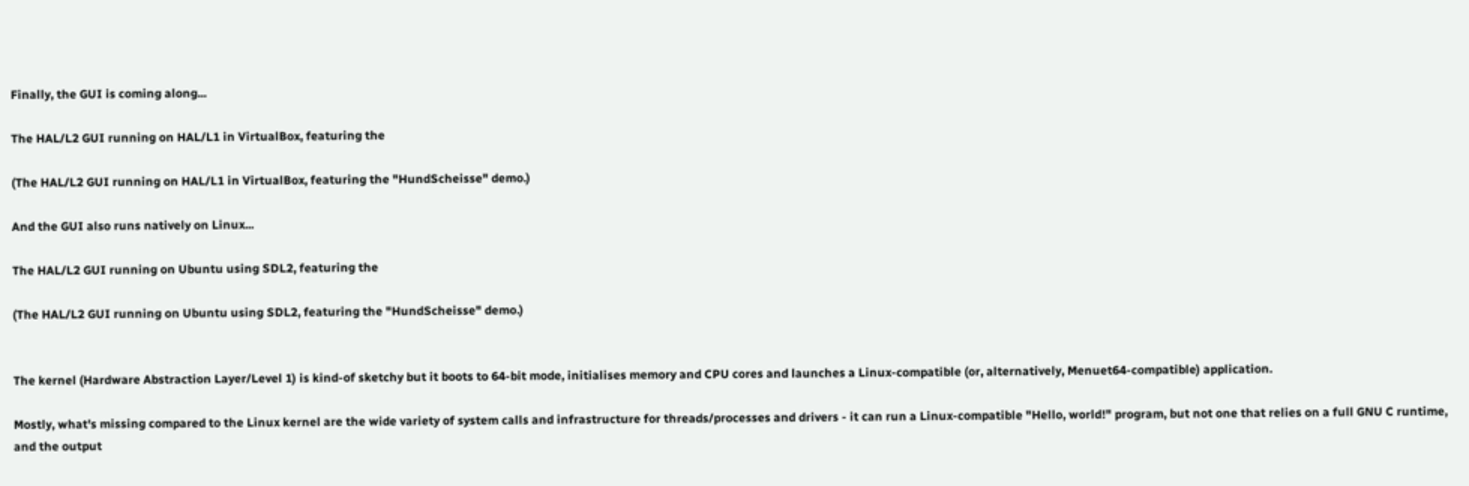Finally, the GUI is coming along...

The HAL/L2 GUI running on HAL/L1 in VirtualBox, featuring the

(The HAL/L2 GUI running on HAL/L1 in VirtualBox, featuring the "HundScheisse" demo.)

And the GUI also runs natively on Linux...

The HAL/L2 GUI running on Ubuntu using SDL2, featuring the

(The HAL/L2 GUI running on Ubuntu using SDL2, featuring the "HundScheisse" demo.)


The kernel (Hardware Abstraction Layer/Level 1) is kind-of sketchy but it boots to 64-bit mode, initialises memory and CPU cores and launches a Linux-compatible (or, alternatively, Menuet64-compatible) application.

Mostly, what's missing compared to the Linux kernel are the wide variety of system calls and infrastructure for threads/processes and drivers - it can run a Linux-compatible "Hello, world!" program, but not one that relies on a full GNU C runtime, and the output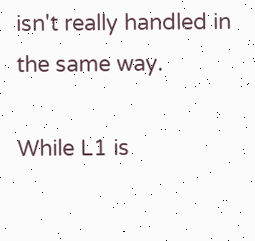isn't really handled in the same way.

While L1 is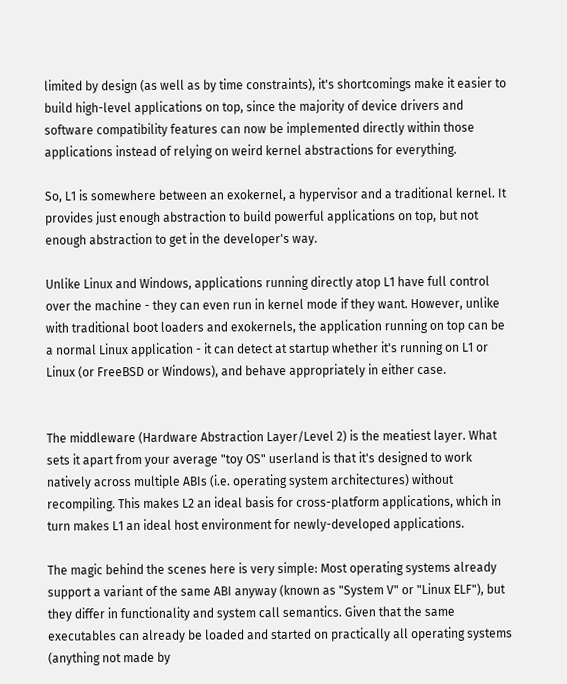limited by design (as well as by time constraints), it's shortcomings make it easier to build high-level applications on top, since the majority of device drivers and software compatibility features can now be implemented directly within those applications instead of relying on weird kernel abstractions for everything.

So, L1 is somewhere between an exokernel, a hypervisor and a traditional kernel. It provides just enough abstraction to build powerful applications on top, but not enough abstraction to get in the developer's way.

Unlike Linux and Windows, applications running directly atop L1 have full control over the machine - they can even run in kernel mode if they want. However, unlike with traditional boot loaders and exokernels, the application running on top can be a normal Linux application - it can detect at startup whether it's running on L1 or Linux (or FreeBSD or Windows), and behave appropriately in either case.


The middleware (Hardware Abstraction Layer/Level 2) is the meatiest layer. What sets it apart from your average "toy OS" userland is that it's designed to work natively across multiple ABIs (i.e. operating system architectures) without recompiling. This makes L2 an ideal basis for cross-platform applications, which in turn makes L1 an ideal host environment for newly-developed applications.

The magic behind the scenes here is very simple: Most operating systems already support a variant of the same ABI anyway (known as "System V" or "Linux ELF"), but they differ in functionality and system call semantics. Given that the same executables can already be loaded and started on practically all operating systems (anything not made by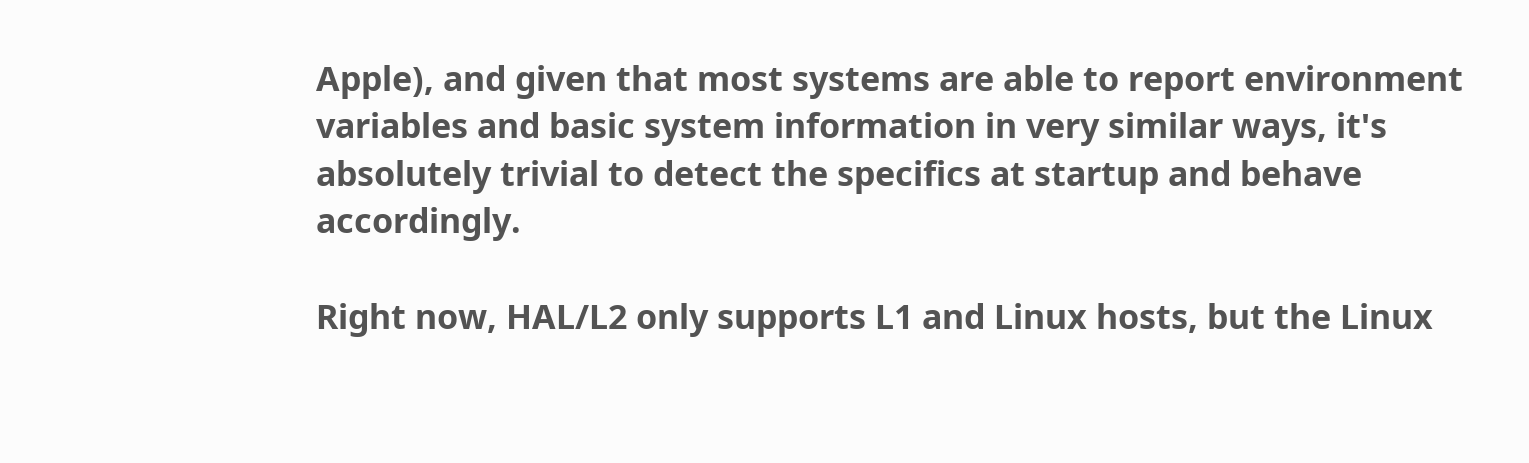Apple), and given that most systems are able to report environment variables and basic system information in very similar ways, it's absolutely trivial to detect the specifics at startup and behave accordingly.

Right now, HAL/L2 only supports L1 and Linux hosts, but the Linux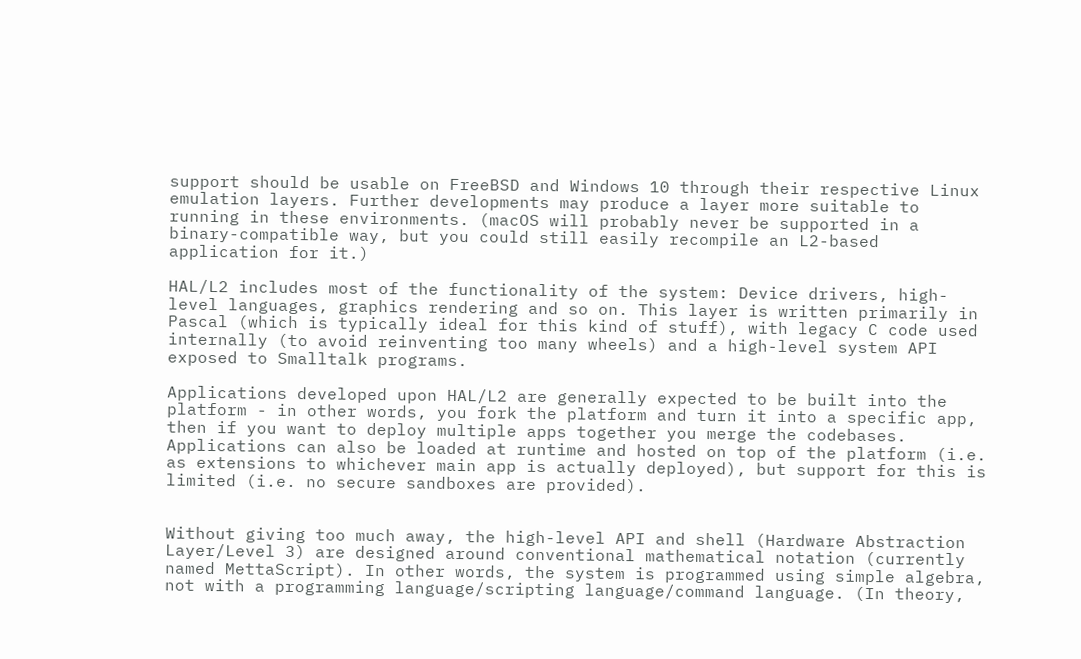support should be usable on FreeBSD and Windows 10 through their respective Linux emulation layers. Further developments may produce a layer more suitable to running in these environments. (macOS will probably never be supported in a binary-compatible way, but you could still easily recompile an L2-based application for it.)

HAL/L2 includes most of the functionality of the system: Device drivers, high-level languages, graphics rendering and so on. This layer is written primarily in Pascal (which is typically ideal for this kind of stuff), with legacy C code used internally (to avoid reinventing too many wheels) and a high-level system API exposed to Smalltalk programs.

Applications developed upon HAL/L2 are generally expected to be built into the platform - in other words, you fork the platform and turn it into a specific app, then if you want to deploy multiple apps together you merge the codebases. Applications can also be loaded at runtime and hosted on top of the platform (i.e. as extensions to whichever main app is actually deployed), but support for this is limited (i.e. no secure sandboxes are provided).


Without giving too much away, the high-level API and shell (Hardware Abstraction Layer/Level 3) are designed around conventional mathematical notation (currently named MettaScript). In other words, the system is programmed using simple algebra, not with a programming language/scripting language/command language. (In theory,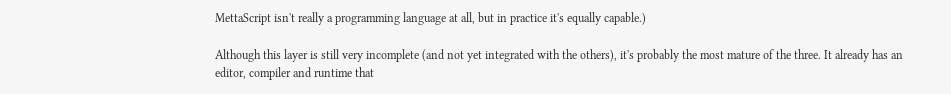MettaScript isn't really a programming language at all, but in practice it's equally capable.)

Although this layer is still very incomplete (and not yet integrated with the others), it's probably the most mature of the three. It already has an editor, compiler and runtime that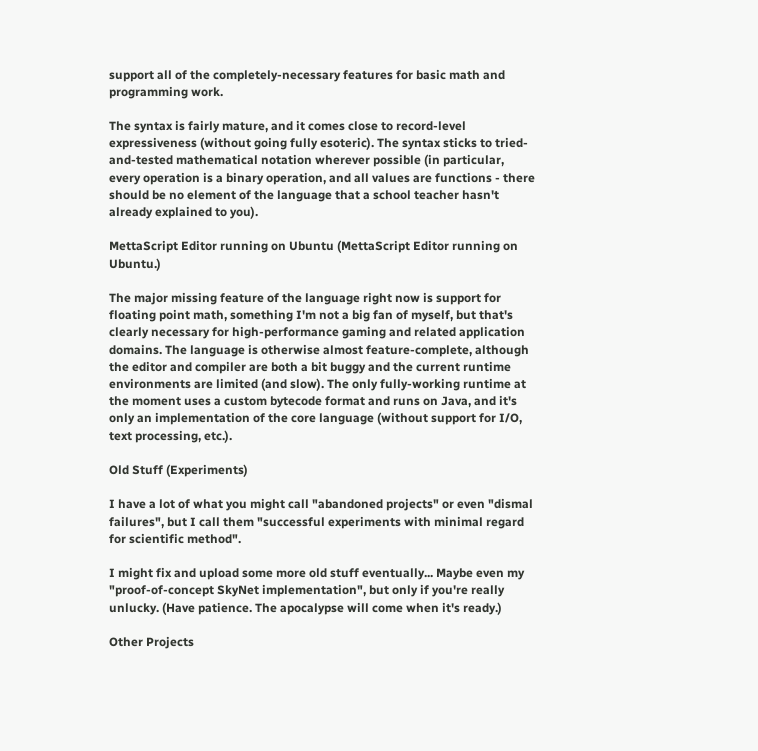support all of the completely-necessary features for basic math and programming work.

The syntax is fairly mature, and it comes close to record-level expressiveness (without going fully esoteric). The syntax sticks to tried-and-tested mathematical notation wherever possible (in particular, every operation is a binary operation, and all values are functions - there should be no element of the language that a school teacher hasn't already explained to you).

MettaScript Editor running on Ubuntu (MettaScript Editor running on Ubuntu.)

The major missing feature of the language right now is support for floating point math, something I'm not a big fan of myself, but that's clearly necessary for high-performance gaming and related application domains. The language is otherwise almost feature-complete, although the editor and compiler are both a bit buggy and the current runtime environments are limited (and slow). The only fully-working runtime at the moment uses a custom bytecode format and runs on Java, and it's only an implementation of the core language (without support for I/O, text processing, etc.).

Old Stuff (Experiments)

I have a lot of what you might call "abandoned projects" or even "dismal failures", but I call them "successful experiments with minimal regard for scientific method".

I might fix and upload some more old stuff eventually... Maybe even my "proof-of-concept SkyNet implementation", but only if you're really unlucky. (Have patience. The apocalypse will come when it's ready.)

Other Projects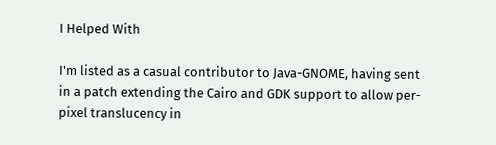I Helped With

I'm listed as a casual contributor to Java-GNOME, having sent in a patch extending the Cairo and GDK support to allow per-pixel translucency in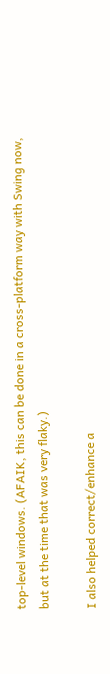top-level windows. (AFAIK, this can be done in a cross-platform way with Swing now, but at the time that was very flaky.)

I also helped correct/enhance a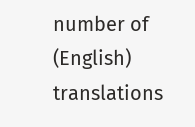number of (English) translations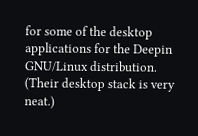for some of the desktop applications for the Deepin GNU/Linux distribution. (Their desktop stack is very neat.)